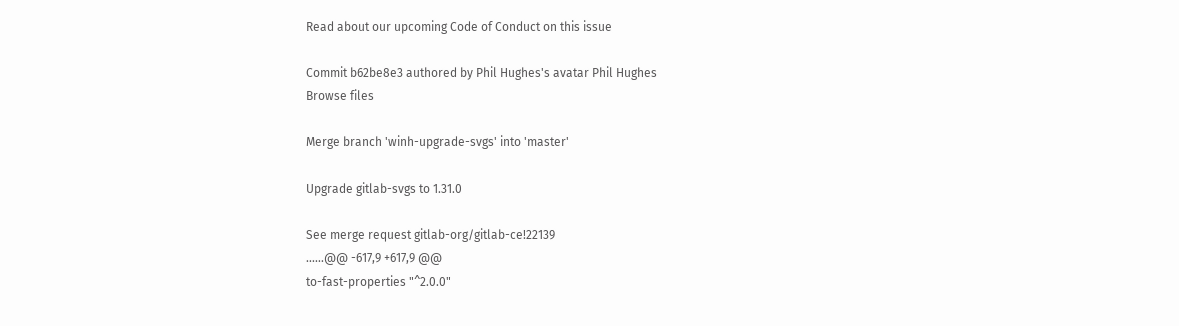Read about our upcoming Code of Conduct on this issue

Commit b62be8e3 authored by Phil Hughes's avatar Phil Hughes
Browse files

Merge branch 'winh-upgrade-svgs' into 'master'

Upgrade gitlab-svgs to 1.31.0

See merge request gitlab-org/gitlab-ce!22139
......@@ -617,9 +617,9 @@
to-fast-properties "^2.0.0"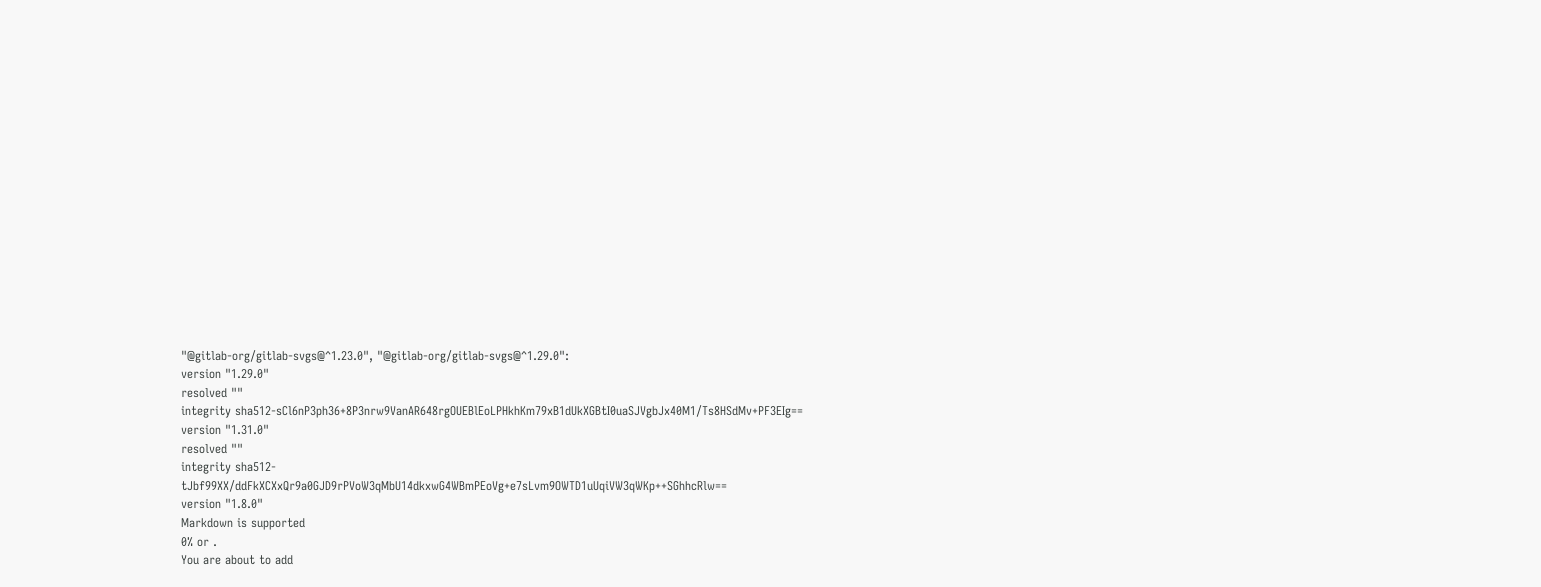"@gitlab-org/gitlab-svgs@^1.23.0", "@gitlab-org/gitlab-svgs@^1.29.0":
version "1.29.0"
resolved ""
integrity sha512-sCl6nP3ph36+8P3nrw9VanAR648rgOUEBlEoLPHkhKm79xB1dUkXGBtI0uaSJVgbJx40M1/Ts8HSdMv+PF3EIg==
version "1.31.0"
resolved ""
integrity sha512-tJbf99XX/ddFkXCXxQr9a0GJD9rPVoW3qMbU14dkxwG4WBmPEoVg+e7sLvm9OWTD1uUqiVW3qWKp++SGhhcRlw==
version "1.8.0"
Markdown is supported
0% or .
You are about to add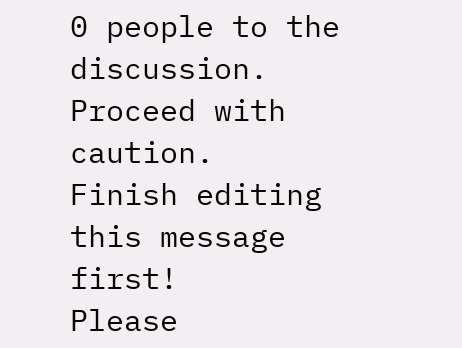0 people to the discussion. Proceed with caution.
Finish editing this message first!
Please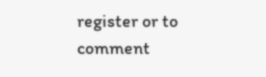register or to comment